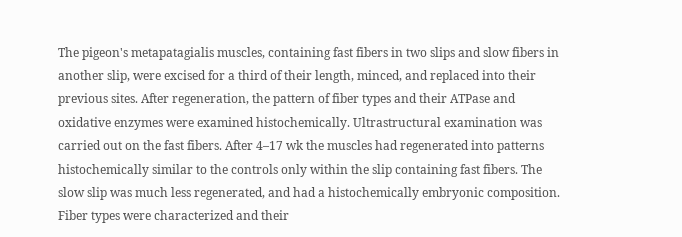The pigeon's metapatagialis muscles, containing fast fibers in two slips and slow fibers in another slip, were excised for a third of their length, minced, and replaced into their previous sites. After regeneration, the pattern of fiber types and their ATPase and oxidative enzymes were examined histochemically. Ultrastructural examination was carried out on the fast fibers. After 4–17 wk the muscles had regenerated into patterns histochemically similar to the controls only within the slip containing fast fibers. The slow slip was much less regenerated, and had a histochemically embryonic composition. Fiber types were characterized and their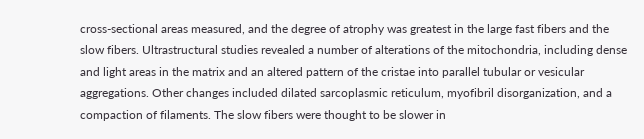cross-sectional areas measured, and the degree of atrophy was greatest in the large fast fibers and the slow fibers. Ultrastructural studies revealed a number of alterations of the mitochondria, including dense and light areas in the matrix and an altered pattern of the cristae into parallel tubular or vesicular aggregations. Other changes included dilated sarcoplasmic reticulum, myofibril disorganization, and a compaction of filaments. The slow fibers were thought to be slower in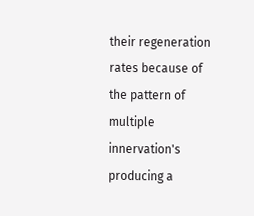their regeneration rates because of the pattern of multiple innervation's producing a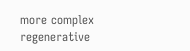more complex regenerative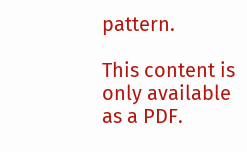pattern.

This content is only available as a PDF.